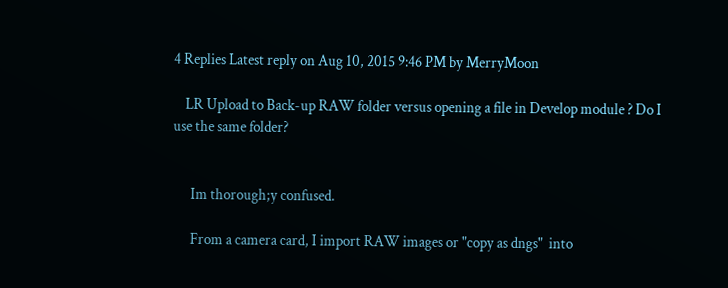4 Replies Latest reply on Aug 10, 2015 9:46 PM by MerryMoon

    LR Upload to Back-up RAW folder versus opening a file in Develop module ? Do I use the same folder?


      Im thorough;y confused.

      From a camera card, I import RAW images or "copy as dngs"  into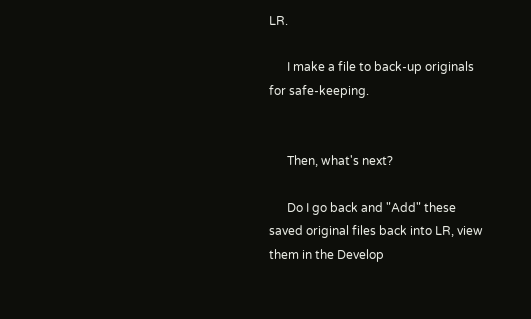LR.

      I make a file to back-up originals for safe-keeping.


      Then, what's next?

      Do I go back and "Add" these saved original files back into LR, view them in the Develop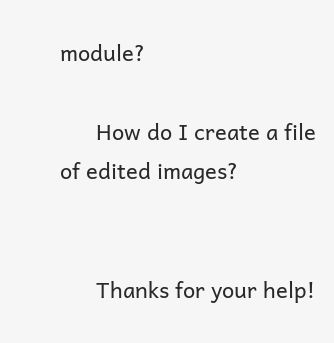module?

      How do I create a file of edited images?


      Thanks for your help!